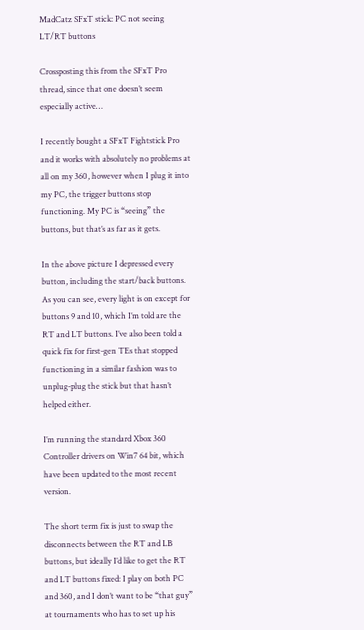MadCatz SFxT stick: PC not seeing LT/RT buttons

Crossposting this from the SFxT Pro thread, since that one doesn’t seem especially active…

I recently bought a SFxT Fightstick Pro and it works with absolutely no problems at all on my 360, however when I plug it into my PC, the trigger buttons stop functioning. My PC is “seeing” the buttons, but that’s as far as it gets.

In the above picture I depressed every button, including the start/back buttons. As you can see, every light is on except for buttons 9 and 10, which I’m told are the RT and LT buttons. I’ve also been told a quick fix for first-gen TEs that stopped functioning in a similar fashion was to unplug-plug the stick but that hasn’t helped either.

I’m running the standard Xbox 360 Controller drivers on Win7 64 bit, which have been updated to the most recent version.

The short term fix is just to swap the disconnects between the RT and LB buttons, but ideally I’d like to get the RT and LT buttons fixed: I play on both PC and 360, and I don’t want to be “that guy” at tournaments who has to set up his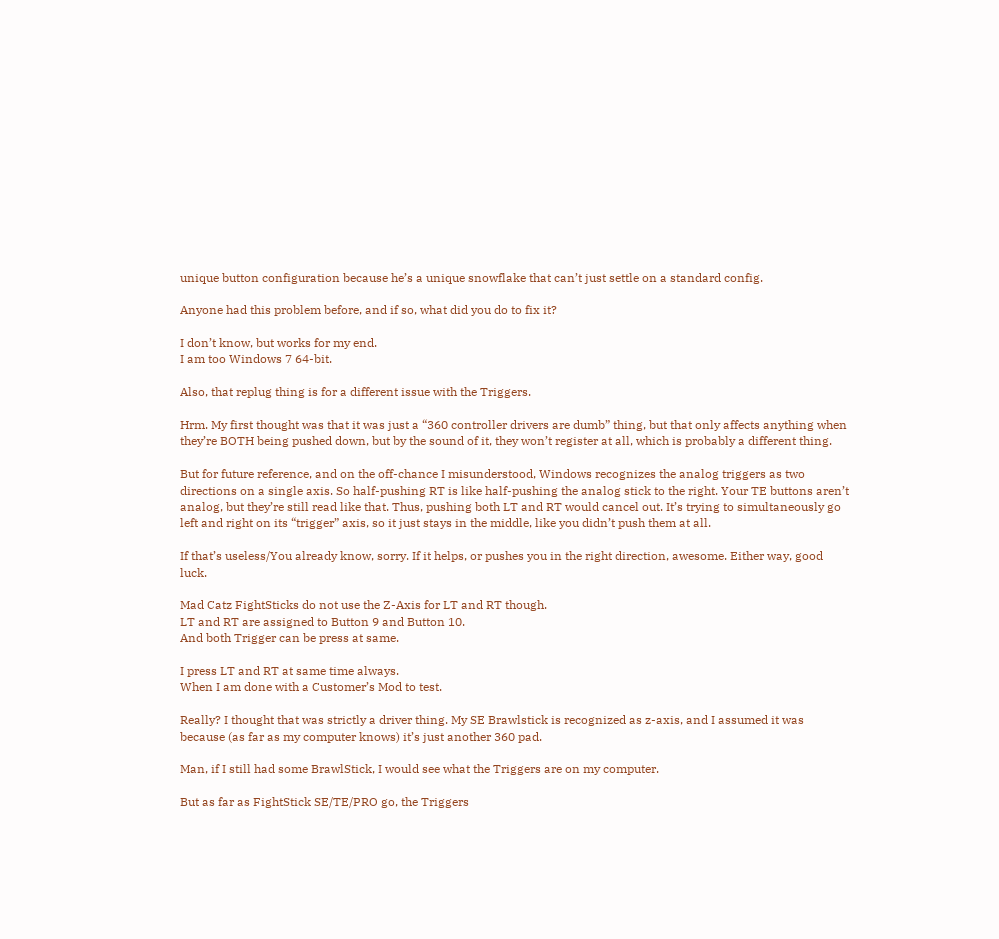unique button configuration because he’s a unique snowflake that can’t just settle on a standard config.

Anyone had this problem before, and if so, what did you do to fix it?

I don’t know, but works for my end.
I am too Windows 7 64-bit.

Also, that replug thing is for a different issue with the Triggers.

Hrm. My first thought was that it was just a “360 controller drivers are dumb” thing, but that only affects anything when they’re BOTH being pushed down, but by the sound of it, they won’t register at all, which is probably a different thing.

But for future reference, and on the off-chance I misunderstood, Windows recognizes the analog triggers as two directions on a single axis. So half-pushing RT is like half-pushing the analog stick to the right. Your TE buttons aren’t analog, but they’re still read like that. Thus, pushing both LT and RT would cancel out. It’s trying to simultaneously go left and right on its “trigger” axis, so it just stays in the middle, like you didn’t push them at all.

If that’s useless/You already know, sorry. If it helps, or pushes you in the right direction, awesome. Either way, good luck.

Mad Catz FightSticks do not use the Z-Axis for LT and RT though.
LT and RT are assigned to Button 9 and Button 10.
And both Trigger can be press at same.

I press LT and RT at same time always.
When I am done with a Customer’s Mod to test.

Really? I thought that was strictly a driver thing. My SE Brawlstick is recognized as z-axis, and I assumed it was because (as far as my computer knows) it’s just another 360 pad.

Man, if I still had some BrawlStick, I would see what the Triggers are on my computer.

But as far as FightStick SE/TE/PRO go, the Triggers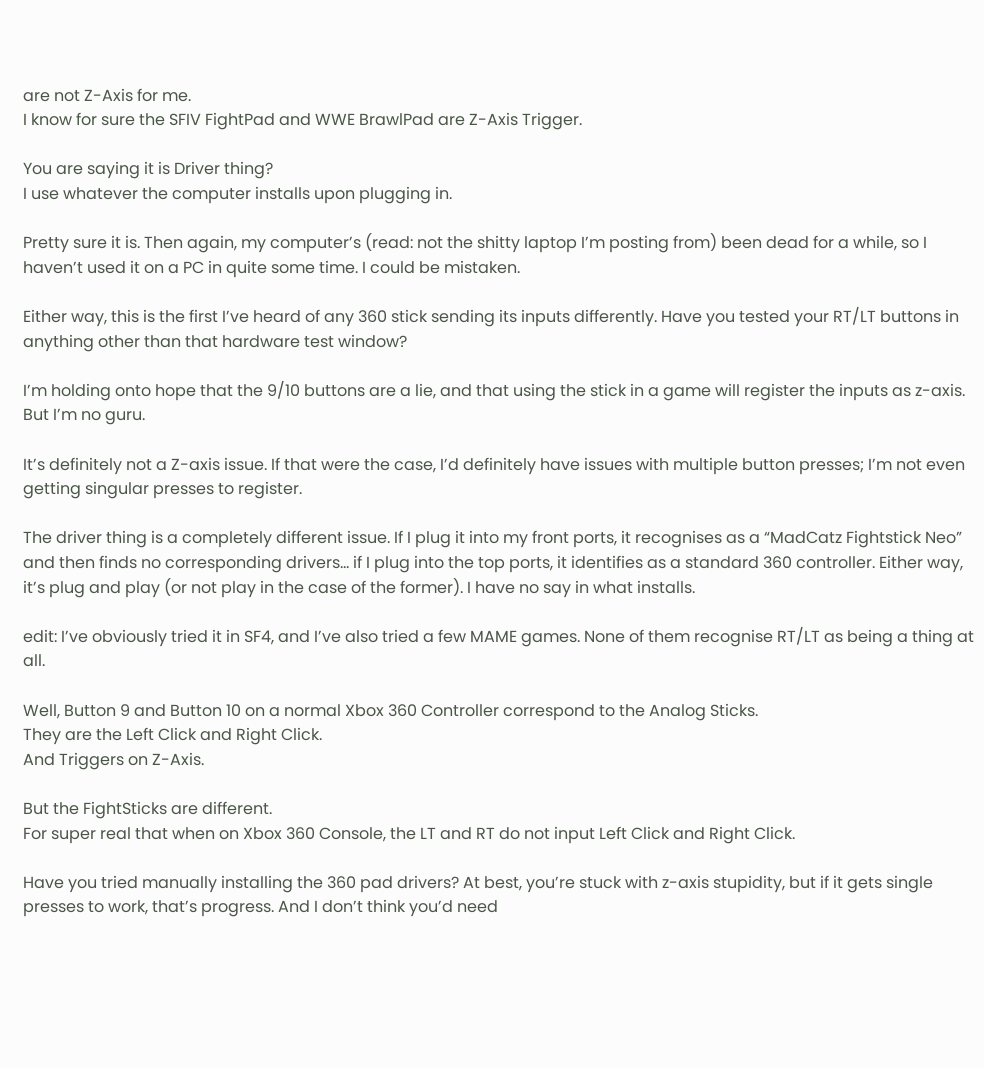are not Z-Axis for me.
I know for sure the SFIV FightPad and WWE BrawlPad are Z-Axis Trigger.

You are saying it is Driver thing?
I use whatever the computer installs upon plugging in.

Pretty sure it is. Then again, my computer’s (read: not the shitty laptop I’m posting from) been dead for a while, so I haven’t used it on a PC in quite some time. I could be mistaken.

Either way, this is the first I’ve heard of any 360 stick sending its inputs differently. Have you tested your RT/LT buttons in anything other than that hardware test window?

I’m holding onto hope that the 9/10 buttons are a lie, and that using the stick in a game will register the inputs as z-axis. But I’m no guru.

It’s definitely not a Z-axis issue. If that were the case, I’d definitely have issues with multiple button presses; I’m not even getting singular presses to register.

The driver thing is a completely different issue. If I plug it into my front ports, it recognises as a “MadCatz Fightstick Neo” and then finds no corresponding drivers… if I plug into the top ports, it identifies as a standard 360 controller. Either way, it’s plug and play (or not play in the case of the former). I have no say in what installs.

edit: I’ve obviously tried it in SF4, and I’ve also tried a few MAME games. None of them recognise RT/LT as being a thing at all.

Well, Button 9 and Button 10 on a normal Xbox 360 Controller correspond to the Analog Sticks.
They are the Left Click and Right Click.
And Triggers on Z-Axis.

But the FightSticks are different.
For super real that when on Xbox 360 Console, the LT and RT do not input Left Click and Right Click.

Have you tried manually installing the 360 pad drivers? At best, you’re stuck with z-axis stupidity, but if it gets single presses to work, that’s progress. And I don’t think you’d need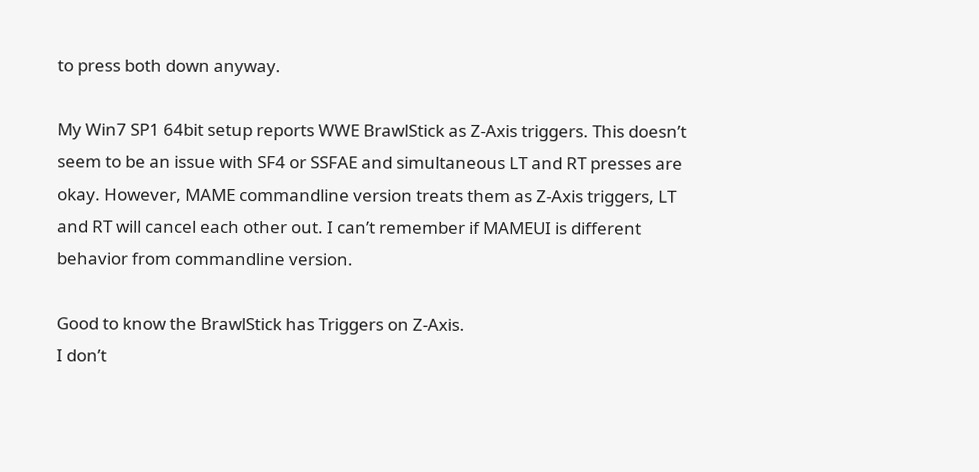to press both down anyway.

My Win7 SP1 64bit setup reports WWE BrawlStick as Z-Axis triggers. This doesn’t seem to be an issue with SF4 or SSFAE and simultaneous LT and RT presses are okay. However, MAME commandline version treats them as Z-Axis triggers, LT and RT will cancel each other out. I can’t remember if MAMEUI is different behavior from commandline version.

Good to know the BrawlStick has Triggers on Z-Axis.
I don’t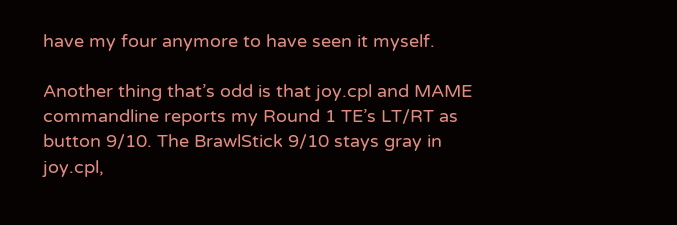have my four anymore to have seen it myself.

Another thing that’s odd is that joy.cpl and MAME commandline reports my Round 1 TE’s LT/RT as button 9/10. The BrawlStick 9/10 stays gray in joy.cpl,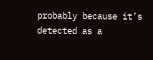probably because it’s detected as a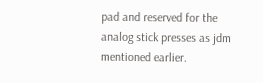pad and reserved for the analog stick presses as jdm mentioned earlier.